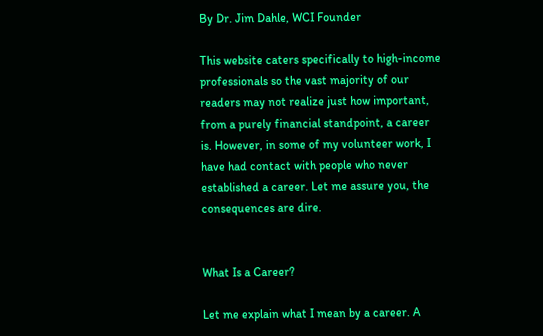By Dr. Jim Dahle, WCI Founder

This website caters specifically to high-income professionals so the vast majority of our readers may not realize just how important, from a purely financial standpoint, a career is. However, in some of my volunteer work, I have had contact with people who never established a career. Let me assure you, the consequences are dire.


What Is a Career?

Let me explain what I mean by a career. A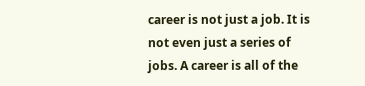career is not just a job. It is not even just a series of jobs. A career is all of the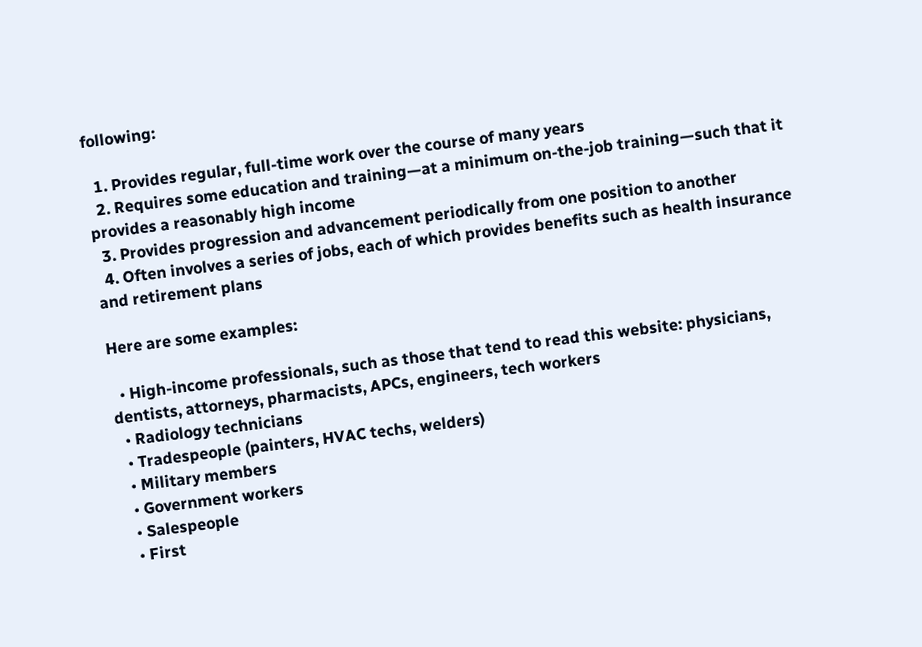following:

  1. Provides regular, full-time work over the course of many years
  2. Requires some education and training—at a minimum on-the-job training—such that it provides a reasonably high income
  3. Provides progression and advancement periodically from one position to another
  4. Often involves a series of jobs, each of which provides benefits such as health insurance and retirement plans

Here are some examples:

  • High-income professionals, such as those that tend to read this website: physicians, dentists, attorneys, pharmacists, APCs, engineers, tech workers
  • Radiology technicians
  • Tradespeople (painters, HVAC techs, welders)
  • Military members
  • Government workers
  • Salespeople
  • First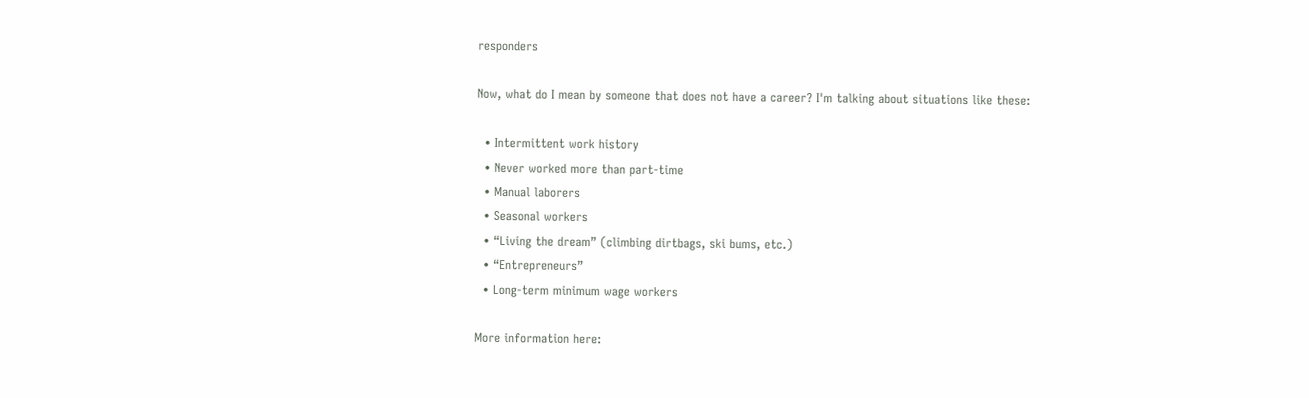responders

Now, what do I mean by someone that does not have a career? I'm talking about situations like these:

  • Intermittent work history
  • Never worked more than part-time
  • Manual laborers
  • Seasonal workers
  • “Living the dream” (climbing dirtbags, ski bums, etc.)
  • “Entrepreneurs”
  • Long-term minimum wage workers

More information here: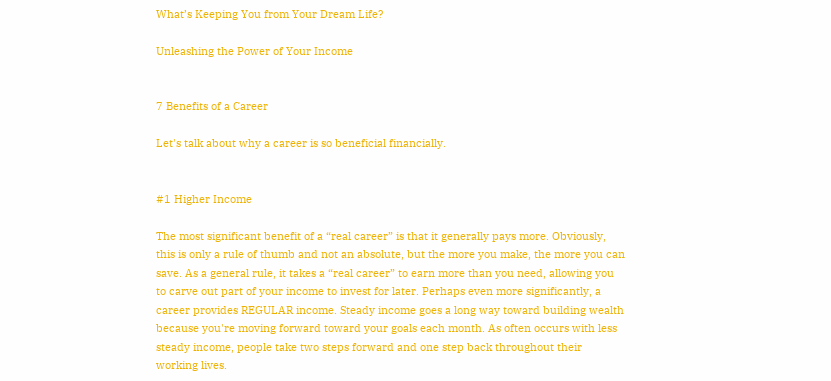What’s Keeping You from Your Dream Life?

Unleashing the Power of Your Income


7 Benefits of a Career

Let's talk about why a career is so beneficial financially.


#1 Higher Income

The most significant benefit of a “real career” is that it generally pays more. Obviously, this is only a rule of thumb and not an absolute, but the more you make, the more you can save. As a general rule, it takes a “real career” to earn more than you need, allowing you to carve out part of your income to invest for later. Perhaps even more significantly, a career provides REGULAR income. Steady income goes a long way toward building wealth because you're moving forward toward your goals each month. As often occurs with less steady income, people take two steps forward and one step back throughout their working lives.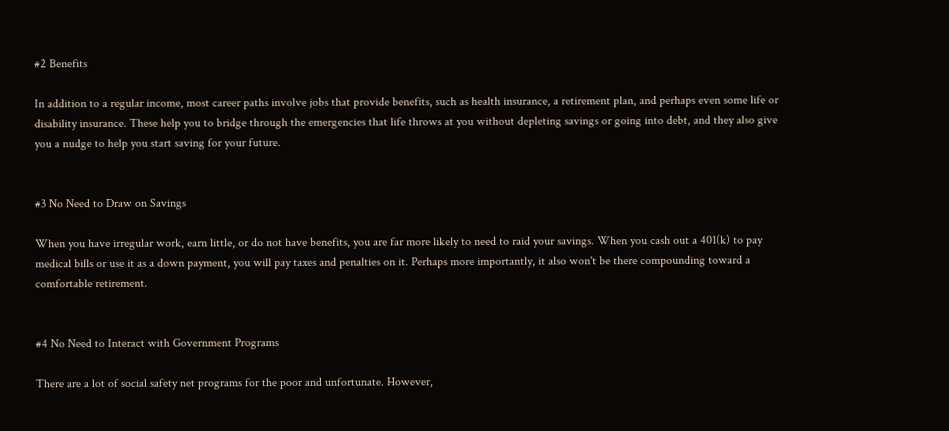#2 Benefits

In addition to a regular income, most career paths involve jobs that provide benefits, such as health insurance, a retirement plan, and perhaps even some life or disability insurance. These help you to bridge through the emergencies that life throws at you without depleting savings or going into debt, and they also give you a nudge to help you start saving for your future.


#3 No Need to Draw on Savings

When you have irregular work, earn little, or do not have benefits, you are far more likely to need to raid your savings. When you cash out a 401(k) to pay medical bills or use it as a down payment, you will pay taxes and penalties on it. Perhaps more importantly, it also won't be there compounding toward a comfortable retirement.


#4 No Need to Interact with Government Programs

There are a lot of social safety net programs for the poor and unfortunate. However,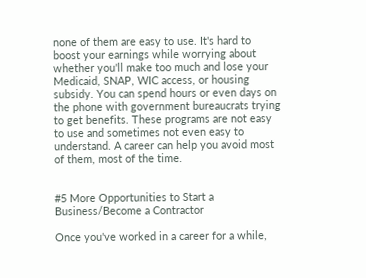none of them are easy to use. It's hard to boost your earnings while worrying about whether you'll make too much and lose your Medicaid, SNAP, WIC access, or housing subsidy. You can spend hours or even days on the phone with government bureaucrats trying to get benefits. These programs are not easy to use and sometimes not even easy to understand. A career can help you avoid most of them, most of the time.


#5 More Opportunities to Start a Business/Become a Contractor

Once you've worked in a career for a while,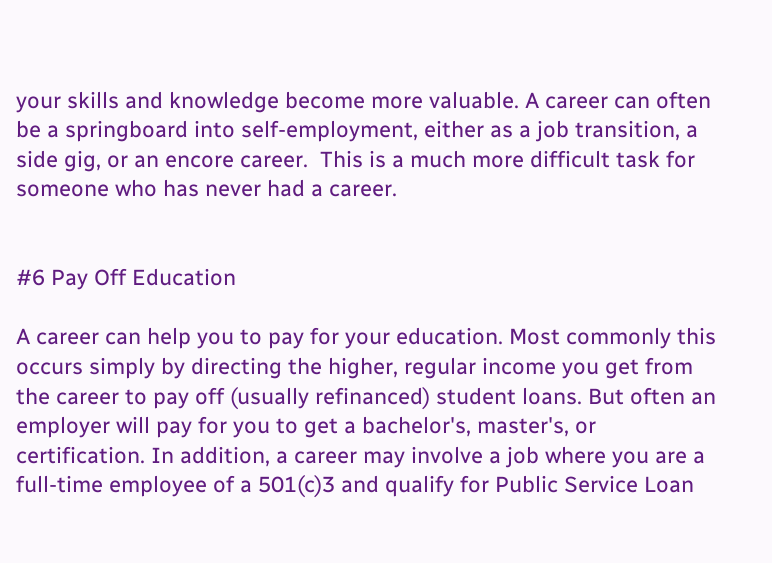your skills and knowledge become more valuable. A career can often be a springboard into self-employment, either as a job transition, a side gig, or an encore career.  This is a much more difficult task for someone who has never had a career.


#6 Pay Off Education

A career can help you to pay for your education. Most commonly this occurs simply by directing the higher, regular income you get from the career to pay off (usually refinanced) student loans. But often an employer will pay for you to get a bachelor's, master's, or certification. In addition, a career may involve a job where you are a full-time employee of a 501(c)3 and qualify for Public Service Loan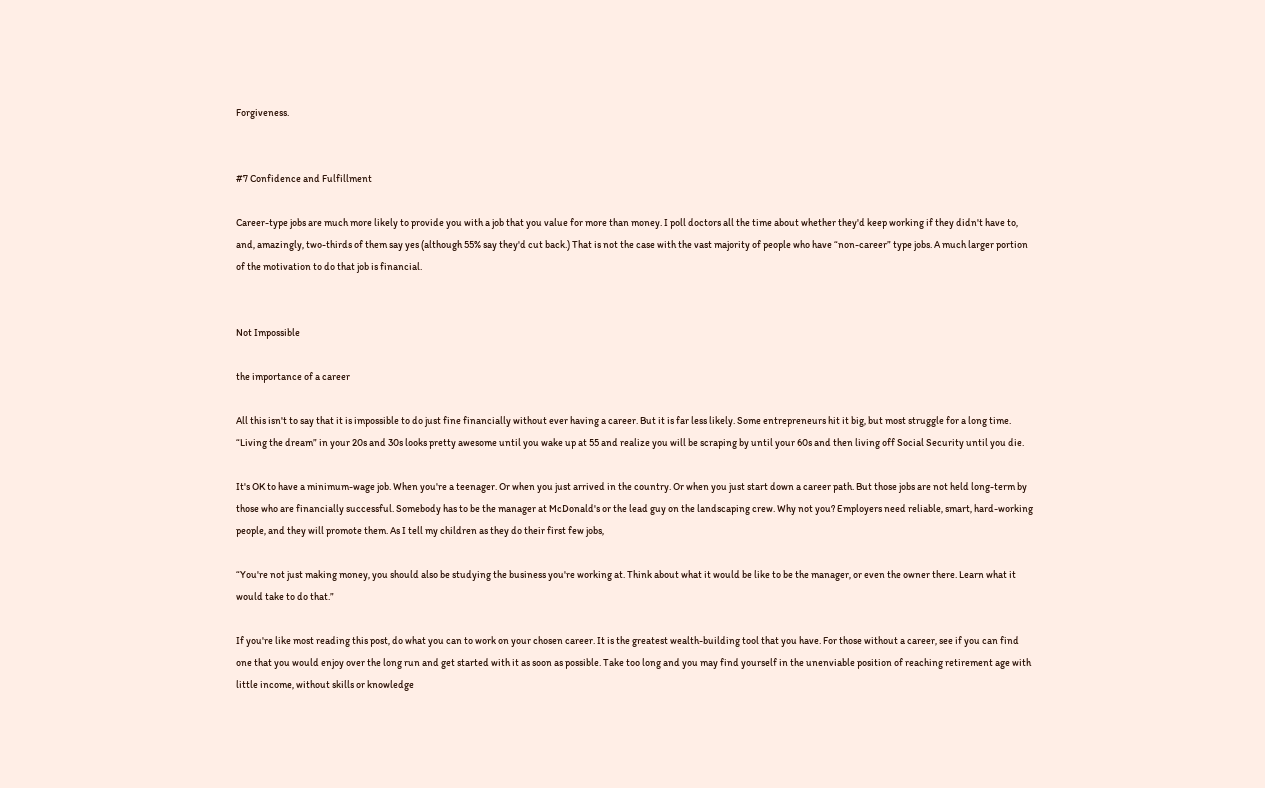Forgiveness.


#7 Confidence and Fulfillment

Career-type jobs are much more likely to provide you with a job that you value for more than money. I poll doctors all the time about whether they'd keep working if they didn't have to, and, amazingly, two-thirds of them say yes (although 55% say they'd cut back.) That is not the case with the vast majority of people who have “non-career” type jobs. A much larger portion of the motivation to do that job is financial.


Not Impossible

the importance of a career

All this isn't to say that it is impossible to do just fine financially without ever having a career. But it is far less likely. Some entrepreneurs hit it big, but most struggle for a long time. “Living the dream” in your 20s and 30s looks pretty awesome until you wake up at 55 and realize you will be scraping by until your 60s and then living off Social Security until you die.

It's OK to have a minimum-wage job. When you're a teenager. Or when you just arrived in the country. Or when you just start down a career path. But those jobs are not held long-term by those who are financially successful. Somebody has to be the manager at McDonald's or the lead guy on the landscaping crew. Why not you? Employers need reliable, smart, hard-working people, and they will promote them. As I tell my children as they do their first few jobs,

“You're not just making money, you should also be studying the business you're working at. Think about what it would be like to be the manager, or even the owner there. Learn what it would take to do that.”

If you're like most reading this post, do what you can to work on your chosen career. It is the greatest wealth-building tool that you have. For those without a career, see if you can find one that you would enjoy over the long run and get started with it as soon as possible. Take too long and you may find yourself in the unenviable position of reaching retirement age with little income, without skills or knowledge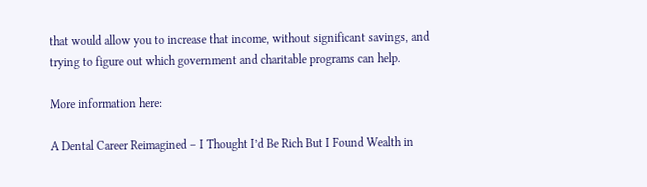that would allow you to increase that income, without significant savings, and trying to figure out which government and charitable programs can help.

More information here:

A Dental Career Reimagined – I Thought I’d Be Rich But I Found Wealth in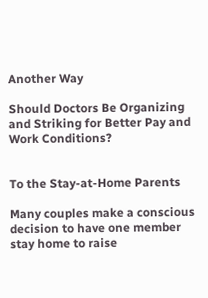Another Way

Should Doctors Be Organizing and Striking for Better Pay and Work Conditions?


To the Stay-at-Home Parents

Many couples make a conscious decision to have one member stay home to raise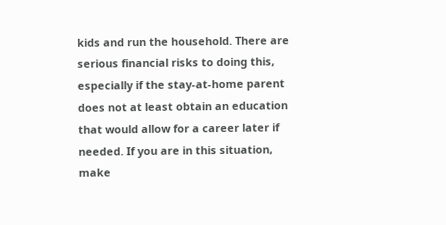kids and run the household. There are serious financial risks to doing this, especially if the stay-at-home parent does not at least obtain an education that would allow for a career later if needed. If you are in this situation, make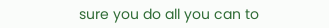sure you do all you can to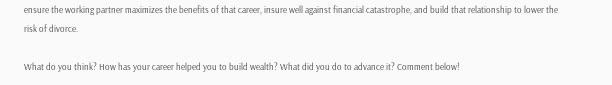ensure the working partner maximizes the benefits of that career, insure well against financial catastrophe, and build that relationship to lower the risk of divorce.

What do you think? How has your career helped you to build wealth? What did you do to advance it? Comment below!